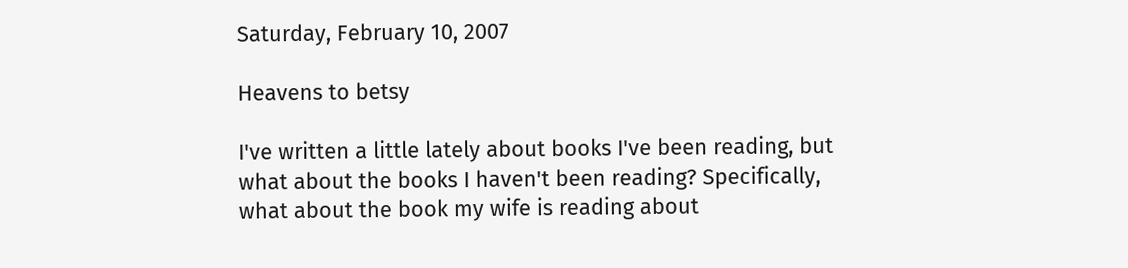Saturday, February 10, 2007

Heavens to betsy

I've written a little lately about books I've been reading, but what about the books I haven't been reading? Specifically, what about the book my wife is reading about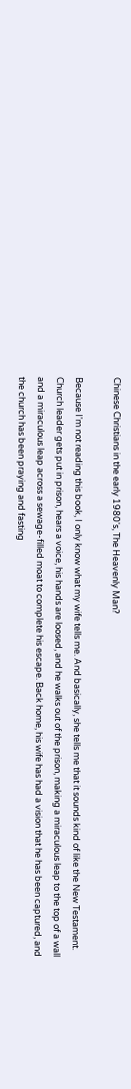Chinese Christians in the early 1980's, The Heavenly Man?

Because I'm not reading this book, I only know what my wife tells me. And basically, she tells me that it sounds kind of like the New Testament. Church leader gets put in prison, hears a voice, his hands are loosed, and he walks out of the prison, making a miraculous leap to the top of a wall and a miraculous leap across a sewage-filled moat to complete his escape. Back home, his wife has had a vision that he has been captured, and the church has been praying and fasting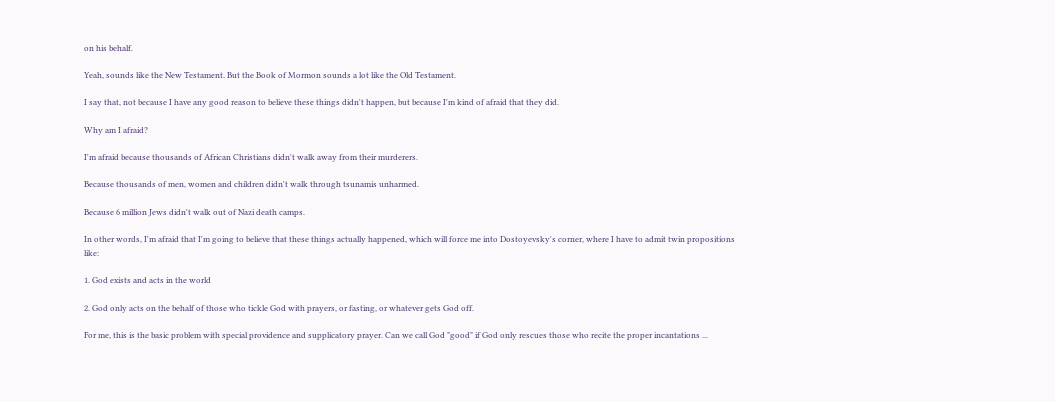on his behalf.

Yeah, sounds like the New Testament. But the Book of Mormon sounds a lot like the Old Testament.

I say that, not because I have any good reason to believe these things didn't happen, but because I'm kind of afraid that they did.

Why am I afraid?

I'm afraid because thousands of African Christians didn't walk away from their murderers.

Because thousands of men, women and children didn't walk through tsunamis unharmed.

Because 6 million Jews didn't walk out of Nazi death camps.

In other words, I'm afraid that I'm going to believe that these things actually happened, which will force me into Dostoyevsky's corner, where I have to admit twin propositions like:

1. God exists and acts in the world

2. God only acts on the behalf of those who tickle God with prayers, or fasting, or whatever gets God off.

For me, this is the basic problem with special providence and supplicatory prayer. Can we call God "good" if God only rescues those who recite the proper incantations ...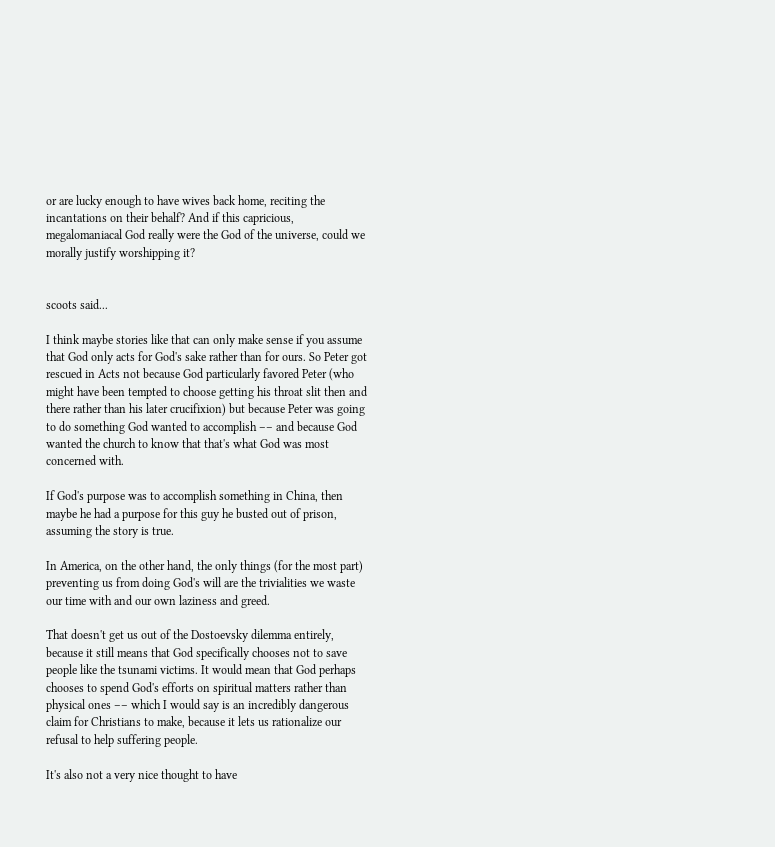or are lucky enough to have wives back home, reciting the incantations on their behalf? And if this capricious, megalomaniacal God really were the God of the universe, could we morally justify worshipping it?


scoots said...

I think maybe stories like that can only make sense if you assume that God only acts for God's sake rather than for ours. So Peter got rescued in Acts not because God particularly favored Peter (who might have been tempted to choose getting his throat slit then and there rather than his later crucifixion) but because Peter was going to do something God wanted to accomplish –– and because God wanted the church to know that that's what God was most concerned with.

If God's purpose was to accomplish something in China, then maybe he had a purpose for this guy he busted out of prison, assuming the story is true.

In America, on the other hand, the only things (for the most part) preventing us from doing God's will are the trivialities we waste our time with and our own laziness and greed.

That doesn't get us out of the Dostoevsky dilemma entirely, because it still means that God specifically chooses not to save people like the tsunami victims. It would mean that God perhaps chooses to spend God's efforts on spiritual matters rather than physical ones –– which I would say is an incredibly dangerous claim for Christians to make, because it lets us rationalize our refusal to help suffering people.

It's also not a very nice thought to have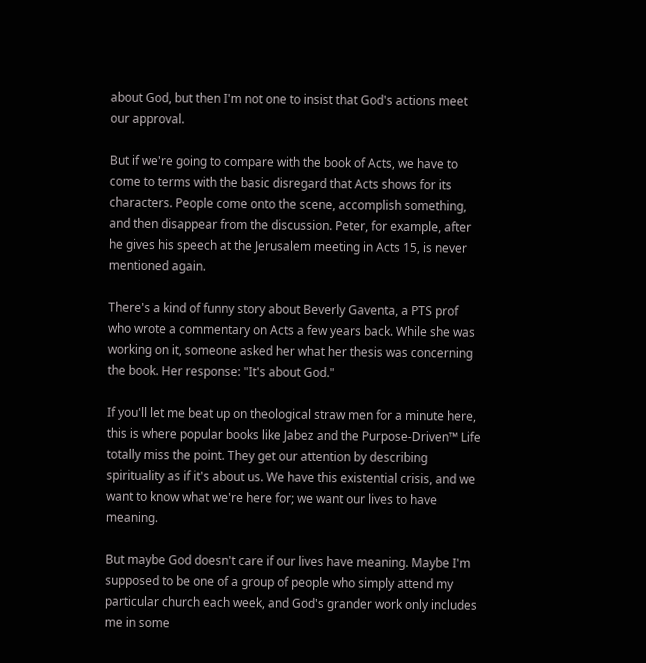about God, but then I'm not one to insist that God's actions meet our approval.

But if we're going to compare with the book of Acts, we have to come to terms with the basic disregard that Acts shows for its characters. People come onto the scene, accomplish something, and then disappear from the discussion. Peter, for example, after he gives his speech at the Jerusalem meeting in Acts 15, is never mentioned again.

There's a kind of funny story about Beverly Gaventa, a PTS prof who wrote a commentary on Acts a few years back. While she was working on it, someone asked her what her thesis was concerning the book. Her response: "It's about God."

If you'll let me beat up on theological straw men for a minute here, this is where popular books like Jabez and the Purpose-Driven™ Life totally miss the point. They get our attention by describing spirituality as if it's about us. We have this existential crisis, and we want to know what we're here for; we want our lives to have meaning.

But maybe God doesn't care if our lives have meaning. Maybe I'm supposed to be one of a group of people who simply attend my particular church each week, and God's grander work only includes me in some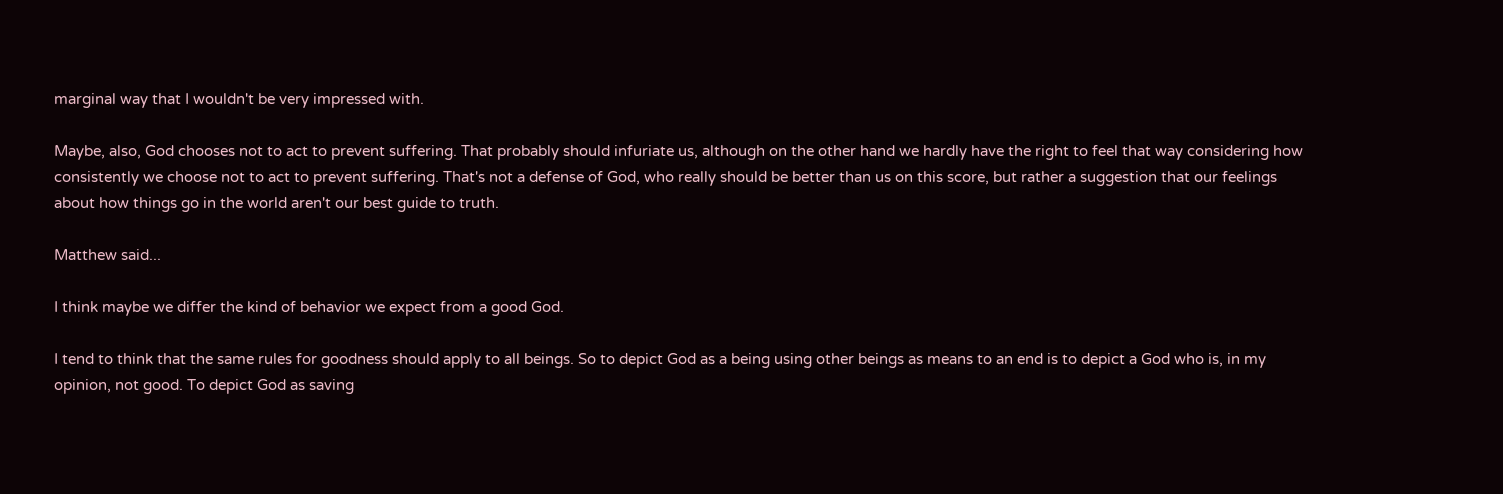marginal way that I wouldn't be very impressed with.

Maybe, also, God chooses not to act to prevent suffering. That probably should infuriate us, although on the other hand we hardly have the right to feel that way considering how consistently we choose not to act to prevent suffering. That's not a defense of God, who really should be better than us on this score, but rather a suggestion that our feelings about how things go in the world aren't our best guide to truth.

Matthew said...

I think maybe we differ the kind of behavior we expect from a good God.

I tend to think that the same rules for goodness should apply to all beings. So to depict God as a being using other beings as means to an end is to depict a God who is, in my opinion, not good. To depict God as saving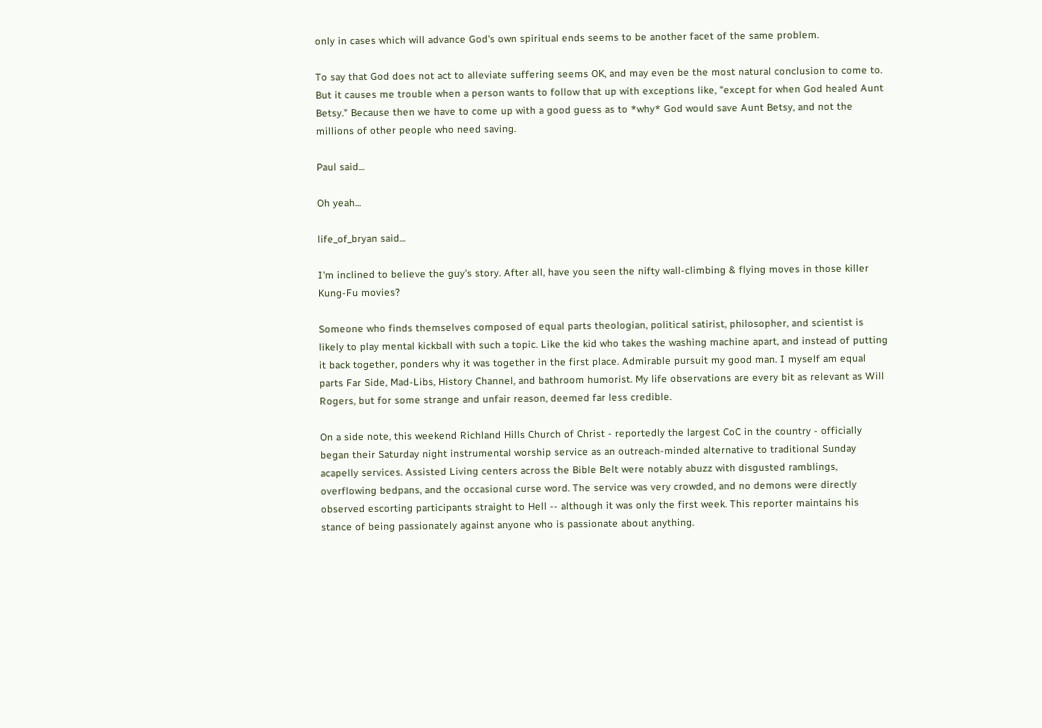only in cases which will advance God's own spiritual ends seems to be another facet of the same problem.

To say that God does not act to alleviate suffering seems OK, and may even be the most natural conclusion to come to. But it causes me trouble when a person wants to follow that up with exceptions like, "except for when God healed Aunt Betsy." Because then we have to come up with a good guess as to *why* God would save Aunt Betsy, and not the millions of other people who need saving.

Paul said...

Oh yeah...

life_of_bryan said...

I'm inclined to believe the guy's story. After all, have you seen the nifty wall-climbing & flying moves in those killer Kung-Fu movies?

Someone who finds themselves composed of equal parts theologian, political satirist, philosopher, and scientist is likely to play mental kickball with such a topic. Like the kid who takes the washing machine apart, and instead of putting it back together, ponders why it was together in the first place. Admirable pursuit my good man. I myself am equal parts Far Side, Mad-Libs, History Channel, and bathroom humorist. My life observations are every bit as relevant as Will Rogers, but for some strange and unfair reason, deemed far less credible.

On a side note, this weekend Richland Hills Church of Christ - reportedly the largest CoC in the country - officially began their Saturday night instrumental worship service as an outreach-minded alternative to traditional Sunday acapelly services. Assisted Living centers across the Bible Belt were notably abuzz with disgusted ramblings, overflowing bedpans, and the occasional curse word. The service was very crowded, and no demons were directly observed escorting participants straight to Hell -- although it was only the first week. This reporter maintains his stance of being passionately against anyone who is passionate about anything.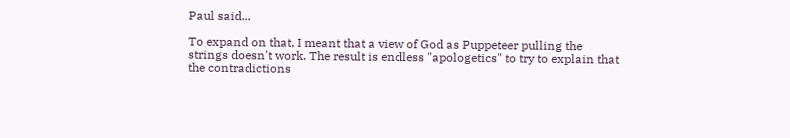Paul said...

To expand on that, I meant that a view of God as Puppeteer pulling the strings doesn't work. The result is endless "apologetics" to try to explain that the contradictions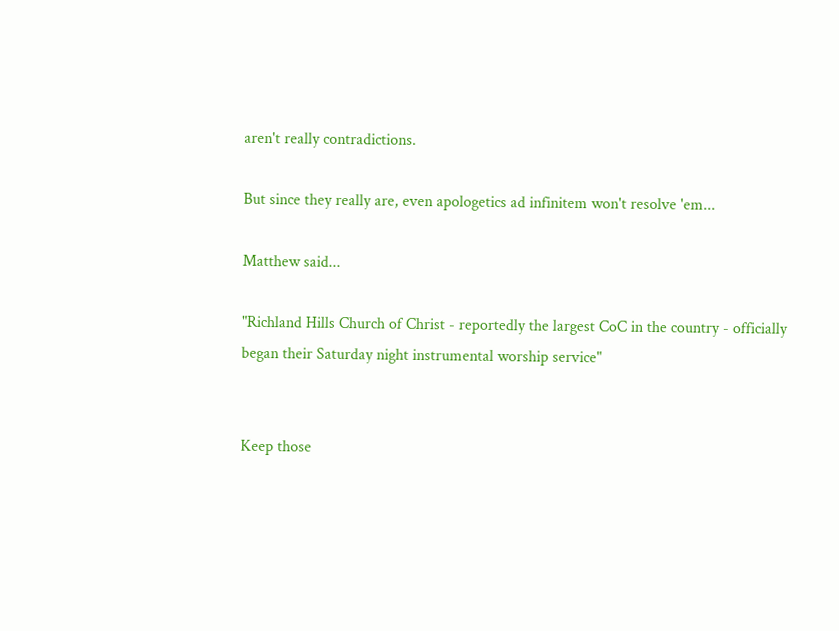aren't really contradictions.

But since they really are, even apologetics ad infinitem won't resolve 'em...

Matthew said...

"Richland Hills Church of Christ - reportedly the largest CoC in the country - officially began their Saturday night instrumental worship service"


Keep those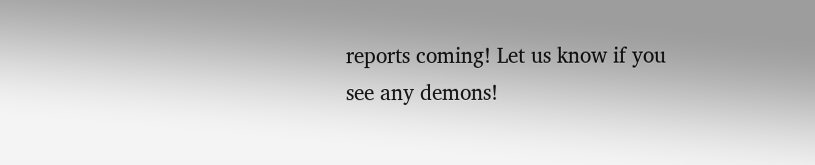reports coming! Let us know if you see any demons!